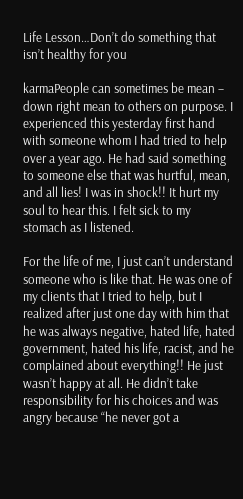Life Lesson…Don’t do something that isn’t healthy for you

karmaPeople can sometimes be mean – down right mean to others on purpose. I experienced this yesterday first hand with someone whom I had tried to help over a year ago. He had said something to someone else that was hurtful, mean, and all lies! I was in shock!! It hurt my soul to hear this. I felt sick to my stomach as I listened.

For the life of me, I just can’t understand someone who is like that. He was one of my clients that I tried to help, but I realized after just one day with him that he was always negative, hated life, hated government, hated his life, racist, and he complained about everything!! He just wasn’t happy at all. He didn’t take responsibility for his choices and was angry because “he never got a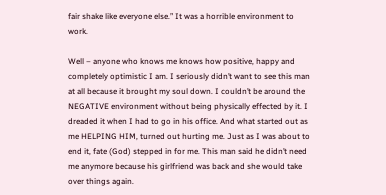fair shake like everyone else.” It was a horrible environment to work.

Well – anyone who knows me knows how positive, happy and completely optimistic I am. I seriously didn’t want to see this man at all because it brought my soul down. I couldn’t be around the NEGATIVE environment without being physically effected by it. I dreaded it when I had to go in his office. And what started out as me HELPING HIM, turned out hurting me. Just as I was about to end it, fate (God) stepped in for me. This man said he didn’t need me anymore because his girlfriend was back and she would take over things again.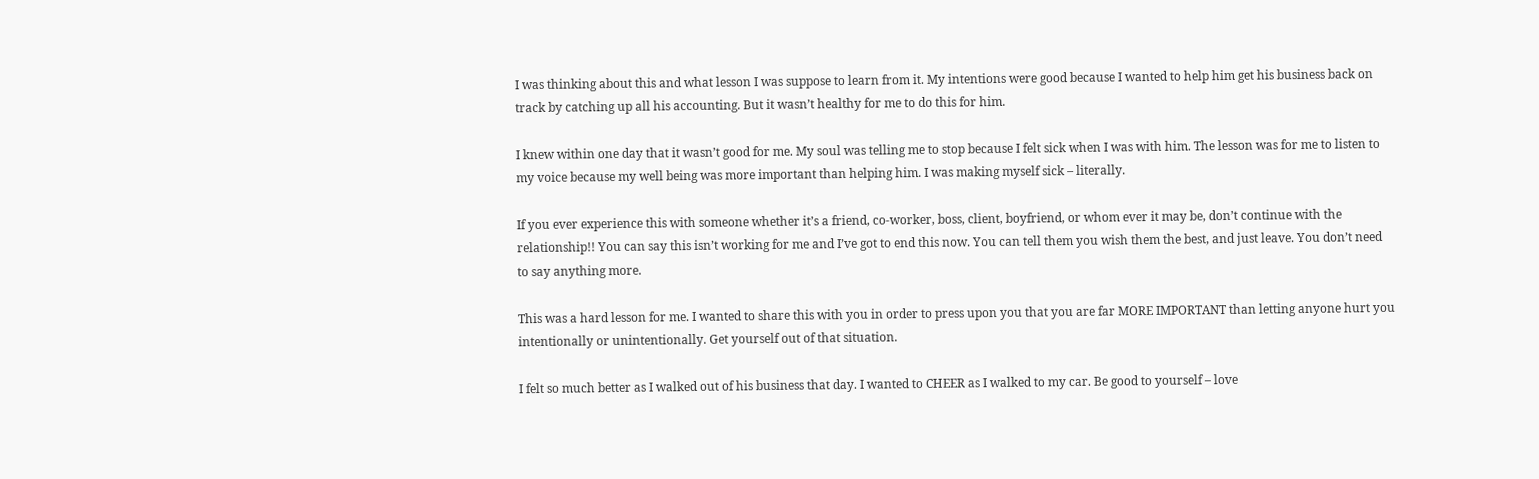I was thinking about this and what lesson I was suppose to learn from it. My intentions were good because I wanted to help him get his business back on track by catching up all his accounting. But it wasn’t healthy for me to do this for him.

I knew within one day that it wasn’t good for me. My soul was telling me to stop because I felt sick when I was with him. The lesson was for me to listen to my voice because my well being was more important than helping him. I was making myself sick – literally.

If you ever experience this with someone whether it’s a friend, co-worker, boss, client, boyfriend, or whom ever it may be, don’t continue with the relationship!! You can say this isn’t working for me and I’ve got to end this now. You can tell them you wish them the best, and just leave. You don’t need to say anything more.

This was a hard lesson for me. I wanted to share this with you in order to press upon you that you are far MORE IMPORTANT than letting anyone hurt you intentionally or unintentionally. Get yourself out of that situation.

I felt so much better as I walked out of his business that day. I wanted to CHEER as I walked to my car. Be good to yourself – love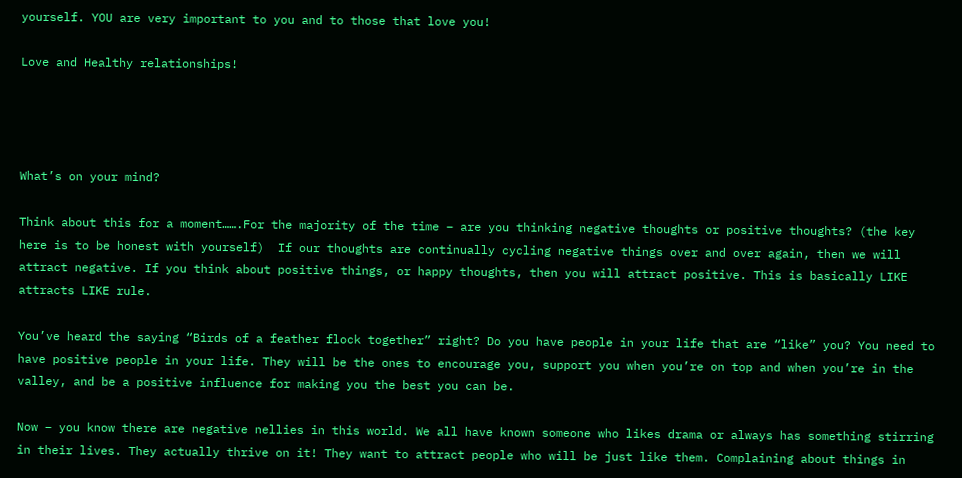yourself. YOU are very important to you and to those that love you!

Love and Healthy relationships!




What’s on your mind?

Think about this for a moment…….For the majority of the time – are you thinking negative thoughts or positive thoughts? (the key here is to be honest with yourself)  If our thoughts are continually cycling negative things over and over again, then we will attract negative. If you think about positive things, or happy thoughts, then you will attract positive. This is basically LIKE attracts LIKE rule.

You’ve heard the saying “Birds of a feather flock together” right? Do you have people in your life that are “like” you? You need to have positive people in your life. They will be the ones to encourage you, support you when you’re on top and when you’re in the valley, and be a positive influence for making you the best you can be.

Now – you know there are negative nellies in this world. We all have known someone who likes drama or always has something stirring in their lives. They actually thrive on it! They want to attract people who will be just like them. Complaining about things in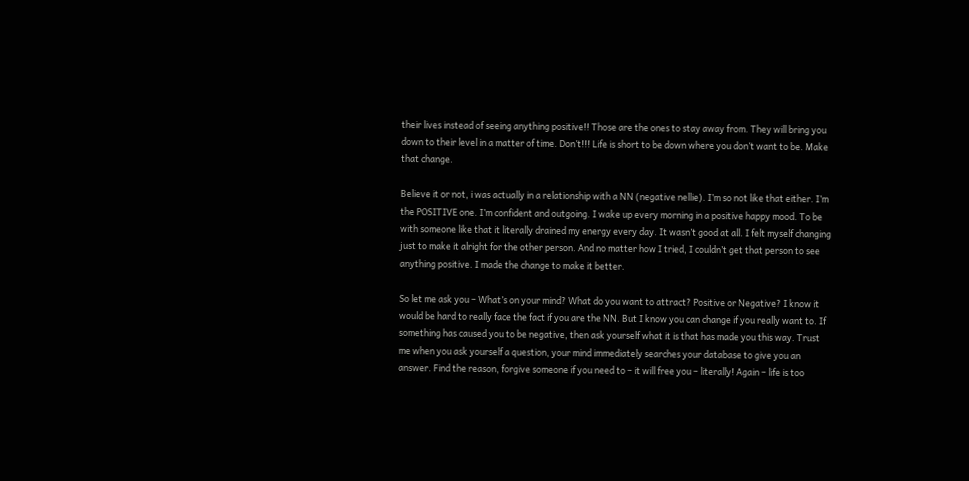their lives instead of seeing anything positive!! Those are the ones to stay away from. They will bring you down to their level in a matter of time. Don’t!!! Life is short to be down where you don’t want to be. Make that change.

Believe it or not, i was actually in a relationship with a NN (negative nellie). I’m so not like that either. I’m the POSITIVE one. I’m confident and outgoing. I wake up every morning in a positive happy mood. To be with someone like that it literally drained my energy every day. It wasn’t good at all. I felt myself changing just to make it alright for the other person. And no matter how I tried, I couldn’t get that person to see anything positive. I made the change to make it better.

So let me ask you – What’s on your mind? What do you want to attract? Positive or Negative? I know it would be hard to really face the fact if you are the NN. But I know you can change if you really want to. If something has caused you to be negative, then ask yourself what it is that has made you this way. Trust me when you ask yourself a question, your mind immediately searches your database to give you an answer. Find the reason, forgive someone if you need to – it will free you – literally! Again – life is too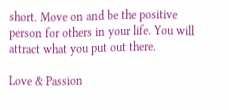short. Move on and be the positive person for others in your life. You will attract what you put out there.

Love & Passion